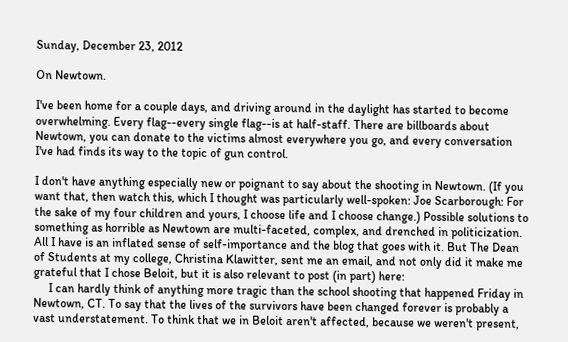Sunday, December 23, 2012

On Newtown.

I've been home for a couple days, and driving around in the daylight has started to become overwhelming. Every flag--every single flag--is at half-staff. There are billboards about Newtown, you can donate to the victims almost everywhere you go, and every conversation I've had finds its way to the topic of gun control.

I don't have anything especially new or poignant to say about the shooting in Newtown. (If you want that, then watch this, which I thought was particularly well-spoken: Joe Scarborough: For the sake of my four children and yours, I choose life and I choose change.) Possible solutions to something as horrible as Newtown are multi-faceted, complex, and drenched in politicization. All I have is an inflated sense of self-importance and the blog that goes with it. But The Dean of Students at my college, Christina Klawitter, sent me an email, and not only did it make me grateful that I chose Beloit, but it is also relevant to post (in part) here:
     I can hardly think of anything more tragic than the school shooting that happened Friday in Newtown, CT. To say that the lives of the survivors have been changed forever is probably a vast understatement. To think that we in Beloit aren't affected, because we weren't present,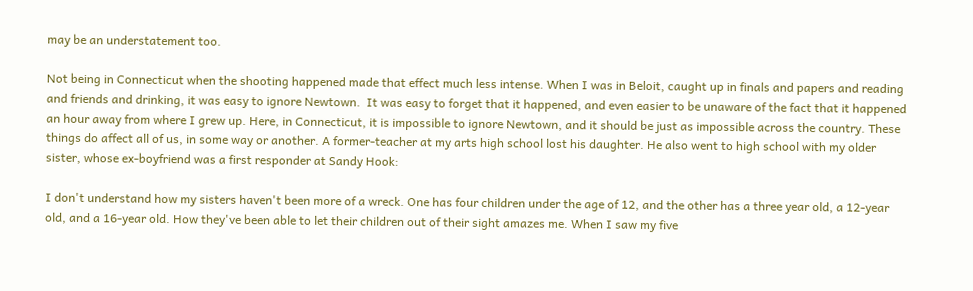may be an understatement too.

Not being in Connecticut when the shooting happened made that effect much less intense. When I was in Beloit, caught up in finals and papers and reading and friends and drinking, it was easy to ignore Newtown.  It was easy to forget that it happened, and even easier to be unaware of the fact that it happened an hour away from where I grew up. Here, in Connecticut, it is impossible to ignore Newtown, and it should be just as impossible across the country. These things do affect all of us, in some way or another. A former-teacher at my arts high school lost his daughter. He also went to high school with my older sister, whose ex-boyfriend was a first responder at Sandy Hook:

I don't understand how my sisters haven't been more of a wreck. One has four children under the age of 12, and the other has a three year old, a 12-year old, and a 16-year old. How they've been able to let their children out of their sight amazes me. When I saw my five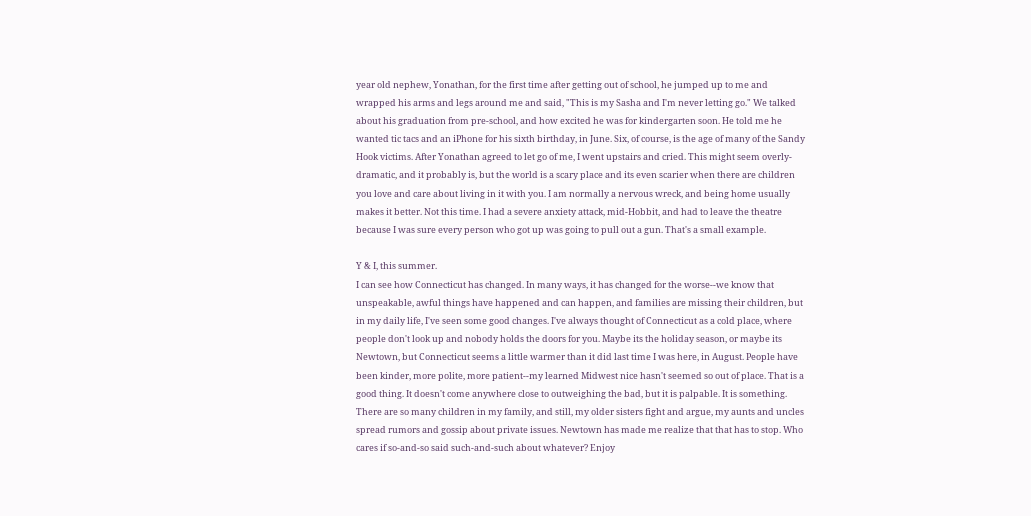year old nephew, Yonathan, for the first time after getting out of school, he jumped up to me and wrapped his arms and legs around me and said, "This is my Sasha and I'm never letting go." We talked about his graduation from pre-school, and how excited he was for kindergarten soon. He told me he wanted tic tacs and an iPhone for his sixth birthday, in June. Six, of course, is the age of many of the Sandy Hook victims. After Yonathan agreed to let go of me, I went upstairs and cried. This might seem overly-dramatic, and it probably is, but the world is a scary place and its even scarier when there are children you love and care about living in it with you. I am normally a nervous wreck, and being home usually makes it better. Not this time. I had a severe anxiety attack, mid-Hobbit, and had to leave the theatre because I was sure every person who got up was going to pull out a gun. That's a small example.

Y & I, this summer.
I can see how Connecticut has changed. In many ways, it has changed for the worse--we know that unspeakable, awful things have happened and can happen, and families are missing their children, but in my daily life, I've seen some good changes. I've always thought of Connecticut as a cold place, where people don't look up and nobody holds the doors for you. Maybe its the holiday season, or maybe its Newtown, but Connecticut seems a little warmer than it did last time I was here, in August. People have been kinder, more polite, more patient--my learned Midwest nice hasn't seemed so out of place. That is a good thing. It doesn't come anywhere close to outweighing the bad, but it is palpable. It is something. There are so many children in my family, and still, my older sisters fight and argue, my aunts and uncles spread rumors and gossip about private issues. Newtown has made me realize that that has to stop. Who cares if so-and-so said such-and-such about whatever? Enjoy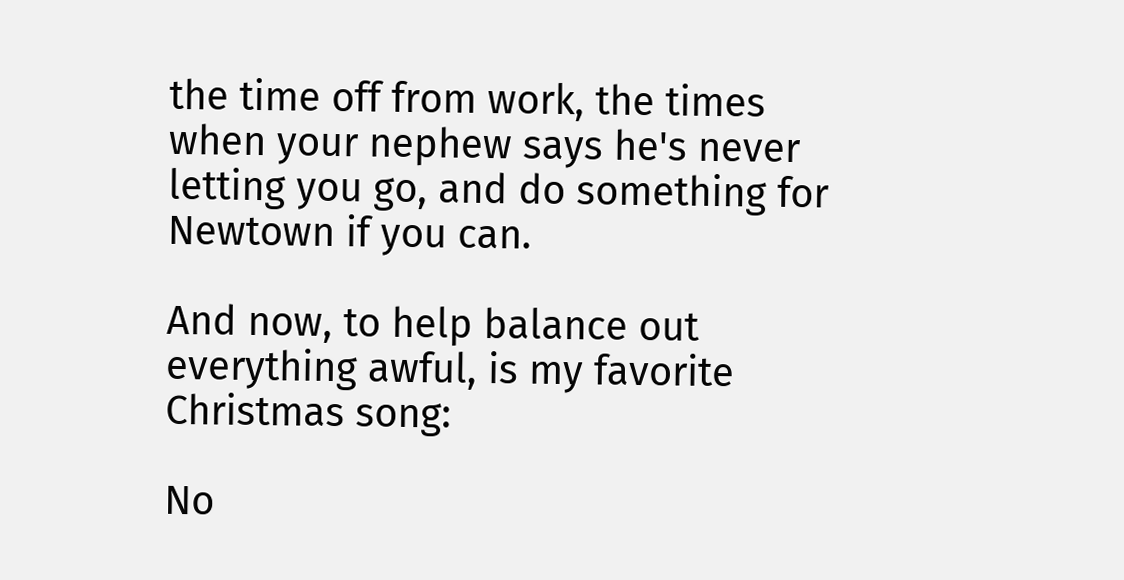the time off from work, the times when your nephew says he's never letting you go, and do something for Newtown if you can.

And now, to help balance out everything awful, is my favorite Christmas song:

No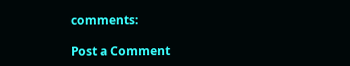comments:

Post a Comment